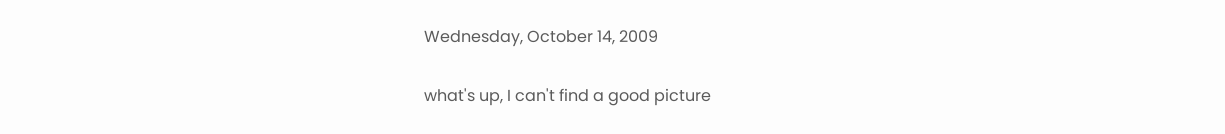Wednesday, October 14, 2009

what's up, I can't find a good picture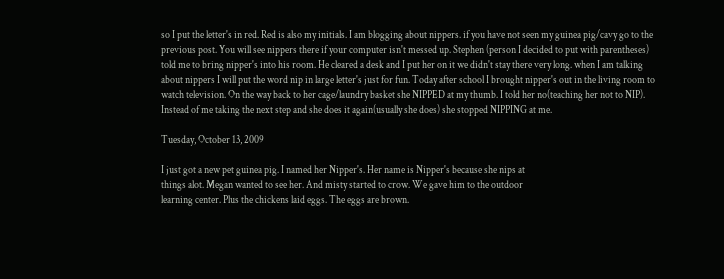so I put the letter's in red. Red is also my initials. I am blogging about nippers. if you have not seen my guinea pig/cavy go to the previous post. You will see nippers there if your computer isn't messed up. Stephen (person I decided to put with parentheses) told me to bring nipper's into his room. He cleared a desk and I put her on it we didn't stay there very long. when I am talking about nippers I will put the word nip in large letter's just for fun. Today after school I brought nipper's out in the living room to watch television. On the way back to her cage/laundry basket she NIPPED at my thumb. I told her no(teaching her not to NIP). Instead of me taking the next step and she does it again(usually she does) she stopped NIPPING at me.

Tuesday, October 13, 2009

I just got a new pet guinea pig. I named her Nipper's. Her name is Nipper's because she nips at
things alot. Megan wanted to see her. And misty started to crow. We gave him to the outdoor
learning center. Plus the chickens laid eggs. The eggs are brown.